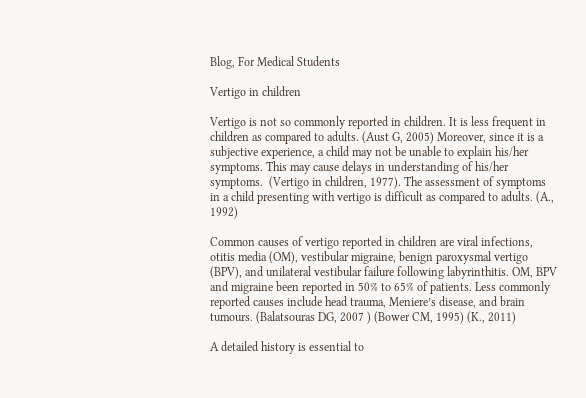Blog, For Medical Students

Vertigo in children

Vertigo is not so commonly reported in children. It is less frequent in children as compared to adults. (Aust G, 2005) Moreover, since it is a subjective experience, a child may not be unable to explain his/her symptoms. This may cause delays in understanding of his/her symptoms.  (Vertigo in children, 1977). The assessment of symptoms in a child presenting with vertigo is difficult as compared to adults. (A., 1992)

Common causes of vertigo reported in children are viral infections, otitis media (OM), vestibular migraine, benign paroxysmal vertigo (BPV), and unilateral vestibular failure following labyrinthitis. OM, BPV and migraine been reported in 50% to 65% of patients. Less commonly reported causes include head trauma, Meniere’s disease, and brain tumours. (Balatsouras DG, 2007 ) (Bower CM, 1995) (K., 2011)

A detailed history is essential to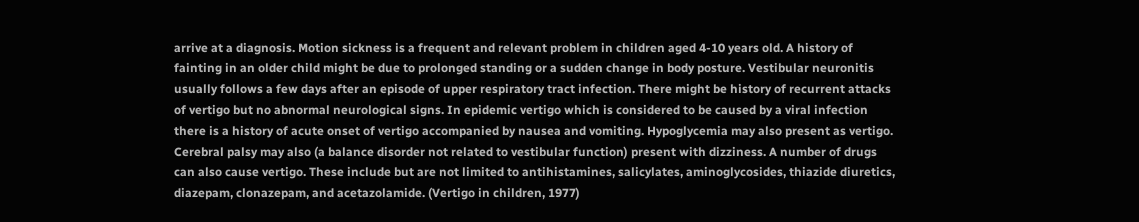arrive at a diagnosis. Motion sickness is a frequent and relevant problem in children aged 4-10 years old. A history of fainting in an older child might be due to prolonged standing or a sudden change in body posture. Vestibular neuronitis usually follows a few days after an episode of upper respiratory tract infection. There might be history of recurrent attacks of vertigo but no abnormal neurological signs. In epidemic vertigo which is considered to be caused by a viral infection there is a history of acute onset of vertigo accompanied by nausea and vomiting. Hypoglycemia may also present as vertigo. Cerebral palsy may also (a balance disorder not related to vestibular function) present with dizziness. A number of drugs can also cause vertigo. These include but are not limited to antihistamines, salicylates, aminoglycosides, thiazide diuretics, diazepam, clonazepam, and acetazolamide. (Vertigo in children, 1977)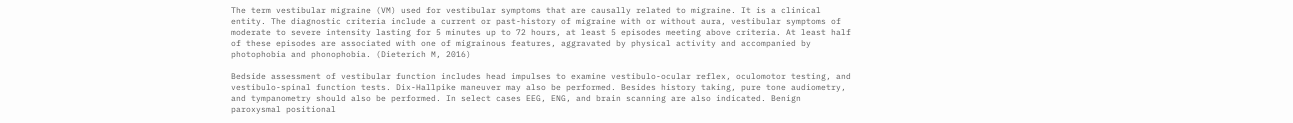The term vestibular migraine (VM) used for vestibular symptoms that are causally related to migraine. It is a clinical entity. The diagnostic criteria include a current or past-history of migraine with or without aura, vestibular symptoms of moderate to severe intensity lasting for 5 minutes up to 72 hours, at least 5 episodes meeting above criteria. At least half of these episodes are associated with one of migrainous features, aggravated by physical activity and accompanied by photophobia and phonophobia. (Dieterich M, 2016)

Bedside assessment of vestibular function includes head impulses to examine vestibulo-ocular reflex, oculomotor testing, and vestibulo-spinal function tests. Dix-Hallpike maneuver may also be performed. Besides history taking, pure tone audiometry, and tympanometry should also be performed. In select cases EEG, ENG, and brain scanning are also indicated. Benign paroxysmal positional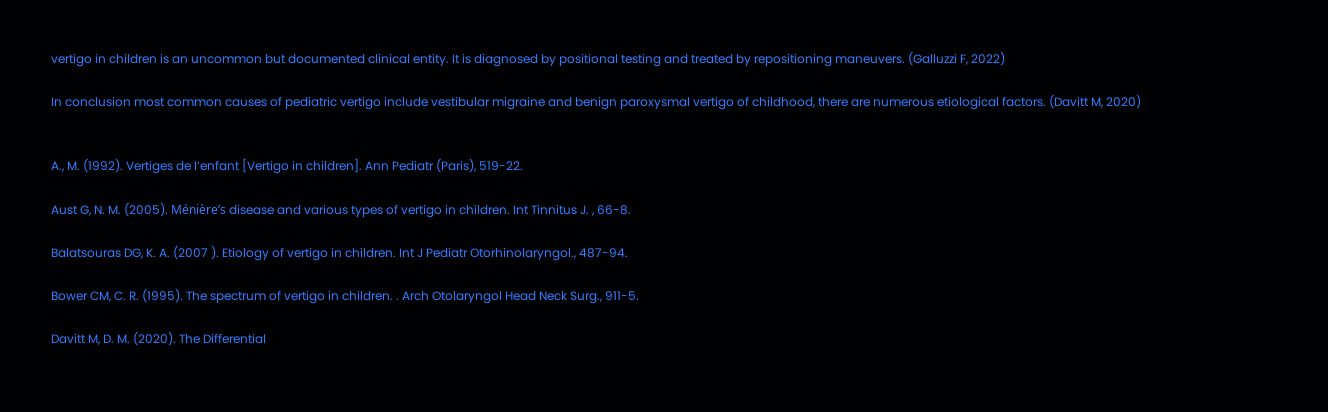vertigo in children is an uncommon but documented clinical entity. It is diagnosed by positional testing and treated by repositioning maneuvers. (Galluzzi F, 2022)

In conclusion most common causes of pediatric vertigo include vestibular migraine and benign paroxysmal vertigo of childhood, there are numerous etiological factors. (Davitt M, 2020)


A., M. (1992). Vertiges de l’enfant [Vertigo in children]. Ann Pediatr (Paris), 519-22.

Aust G, N. M. (2005). Ménière’s disease and various types of vertigo in children. Int Tinnitus J. , 66-8.

Balatsouras DG, K. A. (2007 ). Etiology of vertigo in children. Int J Pediatr Otorhinolaryngol., 487-94.

Bower CM, C. R. (1995). The spectrum of vertigo in children. . Arch Otolaryngol Head Neck Surg., 911-5.

Davitt M, D. M. (2020). The Differential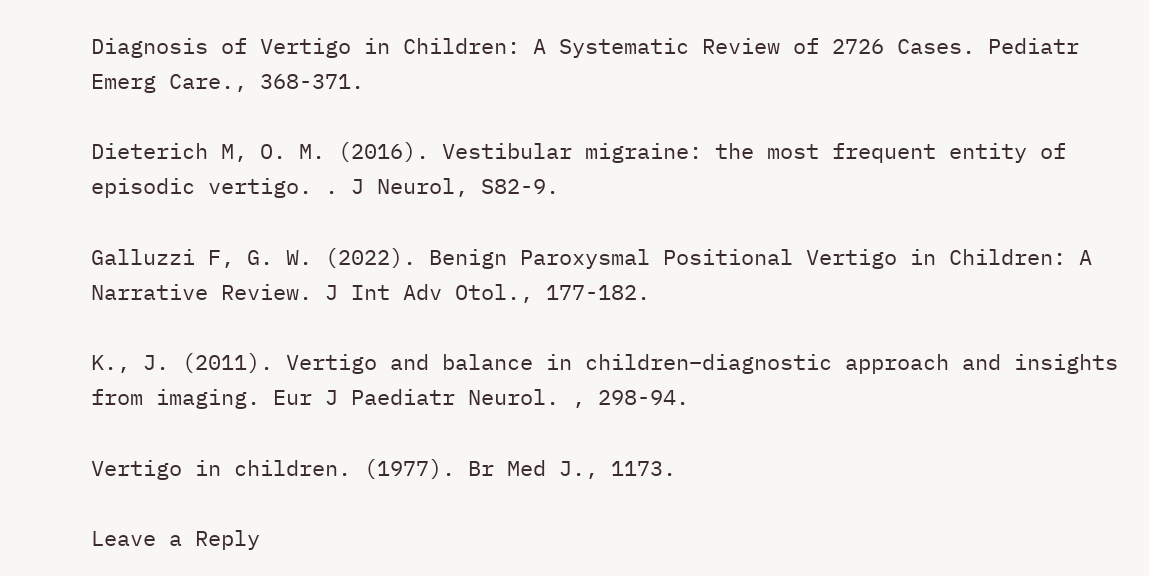Diagnosis of Vertigo in Children: A Systematic Review of 2726 Cases. Pediatr Emerg Care., 368-371.

Dieterich M, O. M. (2016). Vestibular migraine: the most frequent entity of episodic vertigo. . J Neurol, S82-9.

Galluzzi F, G. W. (2022). Benign Paroxysmal Positional Vertigo in Children: A Narrative Review. J Int Adv Otol., 177-182.

K., J. (2011). Vertigo and balance in children–diagnostic approach and insights from imaging. Eur J Paediatr Neurol. , 298-94.

Vertigo in children. (1977). Br Med J., 1173.

Leave a Reply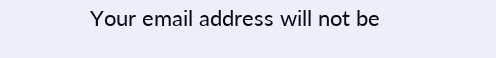Your email address will not be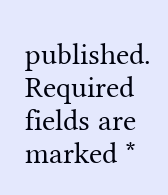published. Required fields are marked *